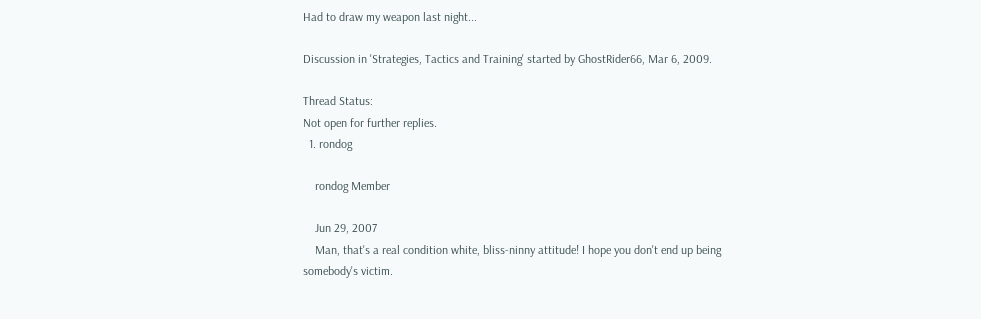Had to draw my weapon last night...

Discussion in 'Strategies, Tactics and Training' started by GhostRider66, Mar 6, 2009.

Thread Status:
Not open for further replies.
  1. rondog

    rondog Member

    Jun 29, 2007
    Man, that's a real condition white, bliss-ninny attitude! I hope you don't end up being somebody's victim.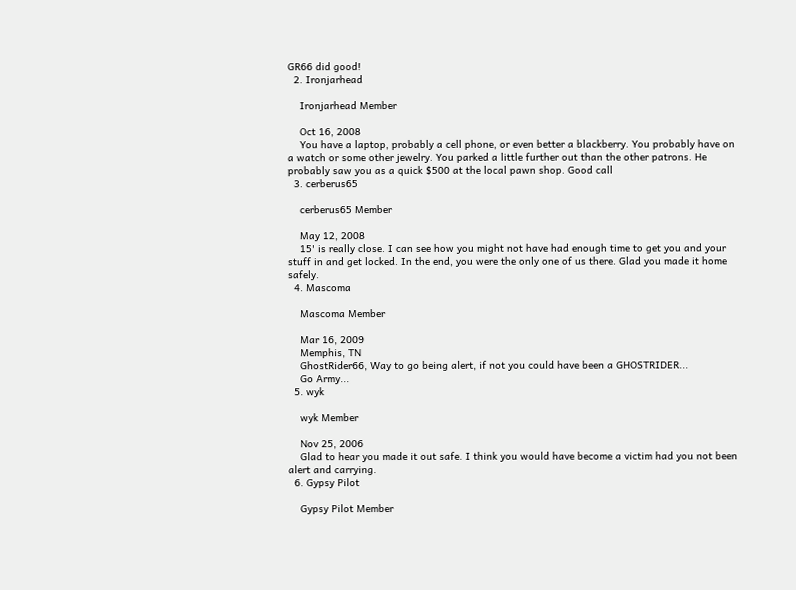GR66 did good!
  2. Ironjarhead

    Ironjarhead Member

    Oct 16, 2008
    You have a laptop, probably a cell phone, or even better a blackberry. You probably have on a watch or some other jewelry. You parked a little further out than the other patrons. He probably saw you as a quick $500 at the local pawn shop. Good call
  3. cerberus65

    cerberus65 Member

    May 12, 2008
    15' is really close. I can see how you might not have had enough time to get you and your stuff in and get locked. In the end, you were the only one of us there. Glad you made it home safely.
  4. Mascoma

    Mascoma Member

    Mar 16, 2009
    Memphis, TN
    GhostRider66, Way to go being alert, if not you could have been a GHOSTRIDER...
    Go Army...
  5. wyk

    wyk Member

    Nov 25, 2006
    Glad to hear you made it out safe. I think you would have become a victim had you not been alert and carrying.
  6. Gypsy Pilot

    Gypsy Pilot Member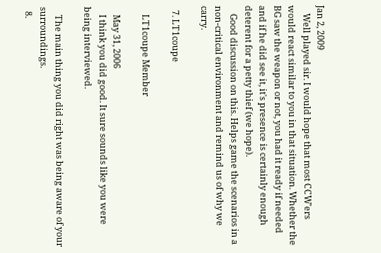Jan 2, 2009
    Well played sir. I would hope that most CCW'ers would react similar to you in that situation. Whether the BG saw the weapon or not, you had it ready if needed and if he did see it, it's presence is certainly enough deterent for a petty thief (we hope).
    Good discussion on this. Helps game the scenarios in a non-critical environment and remind us of why we carry.

  7. LT1coupe

    LT1coupe Member

    May 31, 2006
    I think you did good. It sure sounds like you were being interviewed.

    The main thing you did right was being aware of your surroundings.
  8.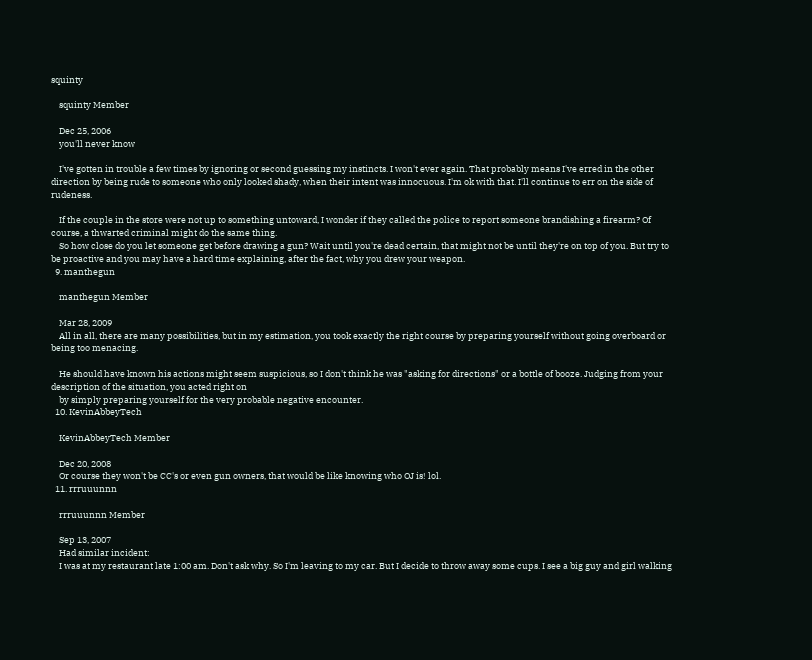squinty

    squinty Member

    Dec 25, 2006
    you'll never know

    I've gotten in trouble a few times by ignoring or second guessing my instincts. I won't ever again. That probably means I've erred in the other direction by being rude to someone who only looked shady, when their intent was innocuous. I'm ok with that. I'll continue to err on the side of rudeness.

    If the couple in the store were not up to something untoward, I wonder if they called the police to report someone brandishing a firearm? Of course, a thwarted criminal might do the same thing.
    So how close do you let someone get before drawing a gun? Wait until you're dead certain, that might not be until they're on top of you. But try to be proactive and you may have a hard time explaining, after the fact, why you drew your weapon.
  9. manthegun

    manthegun Member

    Mar 28, 2009
    All in all, there are many possibilities, but in my estimation, you took exactly the right course by preparing yourself without going overboard or being too menacing.

    He should have known his actions might seem suspicious, so I don't think he was "asking for directions" or a bottle of booze. Judging from your description of the situation, you acted right on
    by simply preparing yourself for the very probable negative encounter.
  10. KevinAbbeyTech

    KevinAbbeyTech Member

    Dec 20, 2008
    Or course they won't be CC's or even gun owners, that would be like knowing who OJ is! lol.
  11. rrruuunnn

    rrruuunnn Member

    Sep 13, 2007
    Had similar incident:
    I was at my restaurant late 1:00 am. Don't ask why. So I'm leaving to my car. But I decide to throw away some cups. I see a big guy and girl walking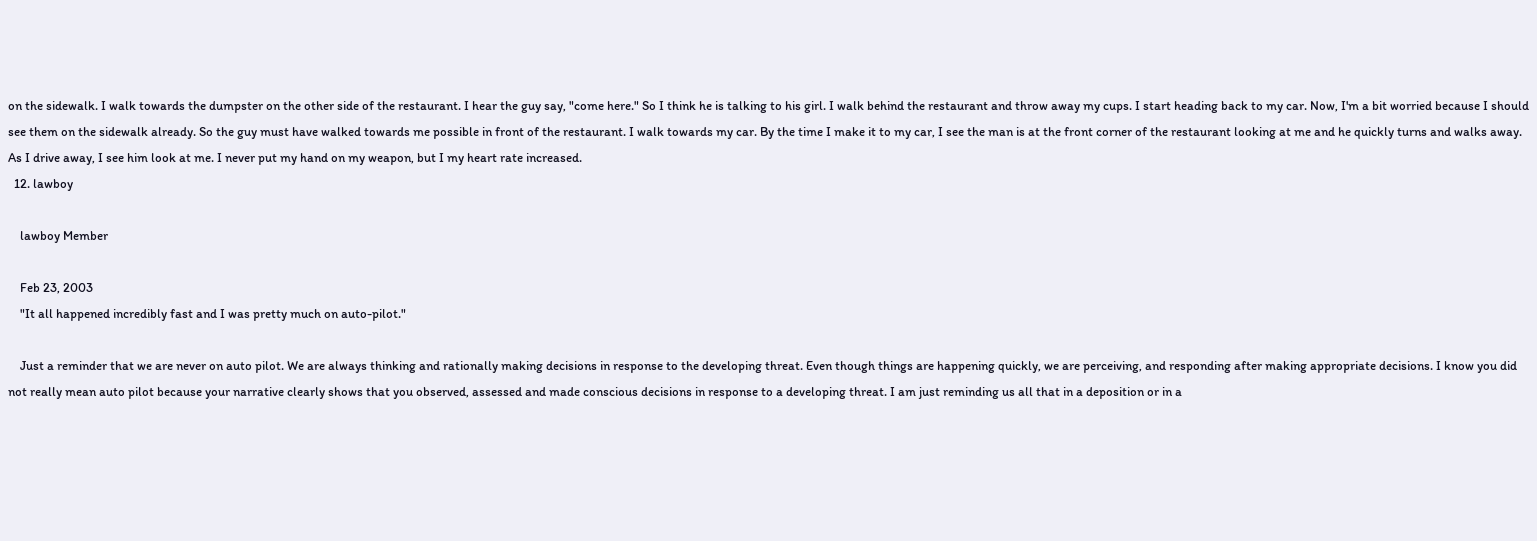on the sidewalk. I walk towards the dumpster on the other side of the restaurant. I hear the guy say, "come here." So I think he is talking to his girl. I walk behind the restaurant and throw away my cups. I start heading back to my car. Now, I'm a bit worried because I should see them on the sidewalk already. So the guy must have walked towards me possible in front of the restaurant. I walk towards my car. By the time I make it to my car, I see the man is at the front corner of the restaurant looking at me and he quickly turns and walks away. As I drive away, I see him look at me. I never put my hand on my weapon, but I my heart rate increased.
  12. lawboy

    lawboy Member

    Feb 23, 2003
    "It all happened incredibly fast and I was pretty much on auto-pilot."

    Just a reminder that we are never on auto pilot. We are always thinking and rationally making decisions in response to the developing threat. Even though things are happening quickly, we are perceiving, and responding after making appropriate decisions. I know you did not really mean auto pilot because your narrative clearly shows that you observed, assessed and made conscious decisions in response to a developing threat. I am just reminding us all that in a deposition or in a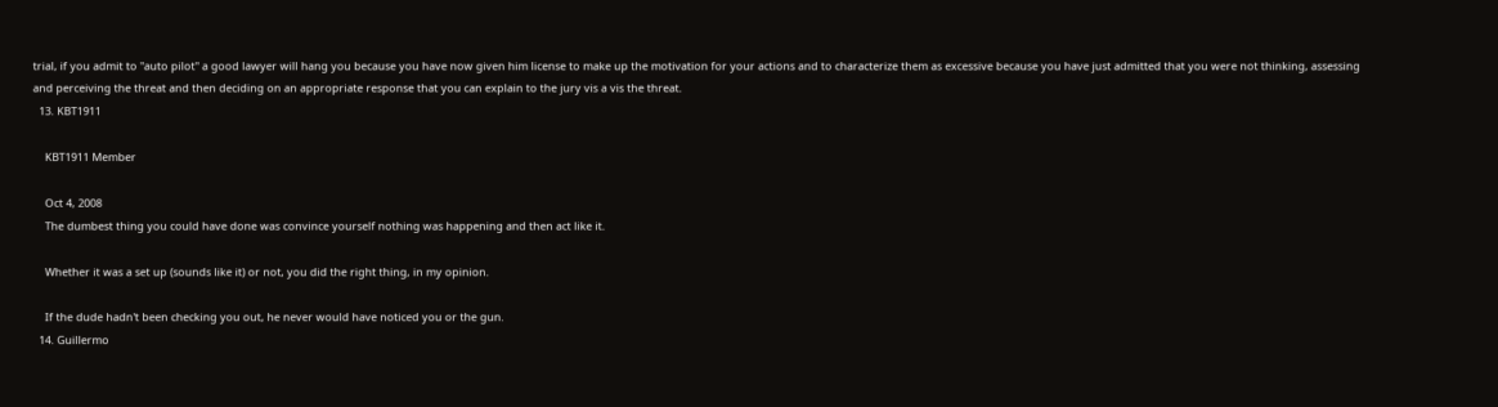trial, if you admit to "auto pilot" a good lawyer will hang you because you have now given him license to make up the motivation for your actions and to characterize them as excessive because you have just admitted that you were not thinking, assessing and perceiving the threat and then deciding on an appropriate response that you can explain to the jury vis a vis the threat.
  13. KBT1911

    KBT1911 Member

    Oct 4, 2008
    The dumbest thing you could have done was convince yourself nothing was happening and then act like it.

    Whether it was a set up (sounds like it) or not, you did the right thing, in my opinion.

    If the dude hadn't been checking you out, he never would have noticed you or the gun.
  14. Guillermo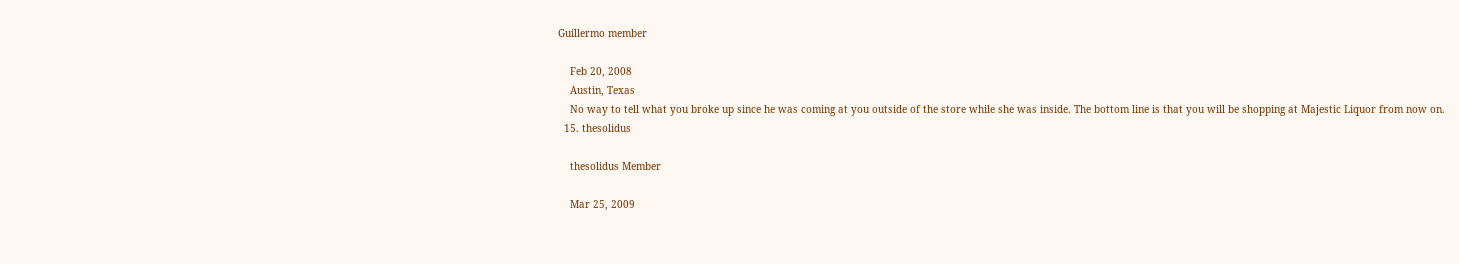Guillermo member

    Feb 20, 2008
    Austin, Texas
    No way to tell what you broke up since he was coming at you outside of the store while she was inside. The bottom line is that you will be shopping at Majestic Liquor from now on.
  15. thesolidus

    thesolidus Member

    Mar 25, 2009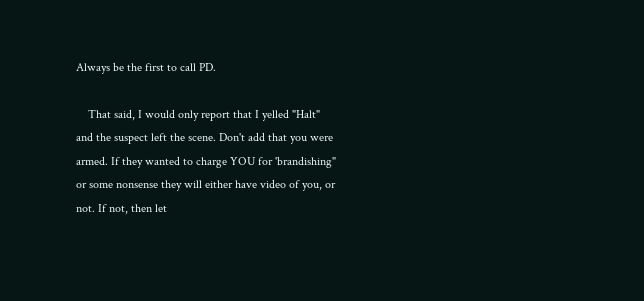Always be the first to call PD.

    That said, I would only report that I yelled "Halt" and the suspect left the scene. Don't add that you were armed. If they wanted to charge YOU for 'brandishing" or some nonsense they will either have video of you, or not. If not, then let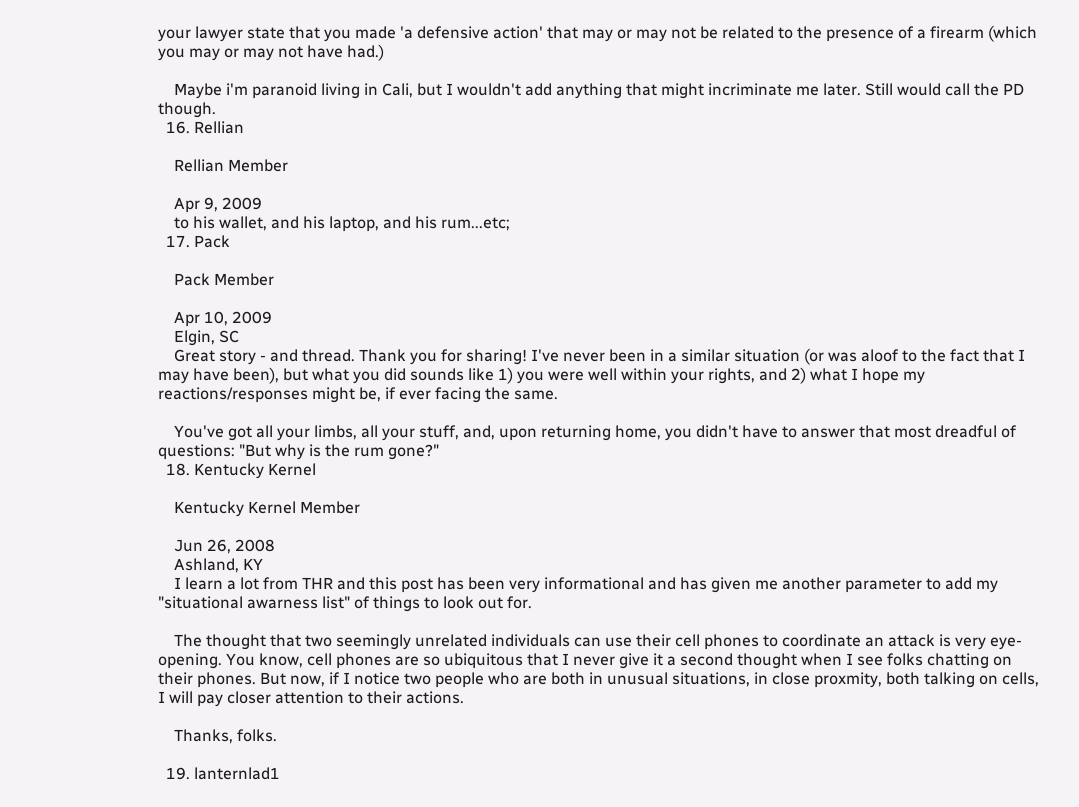your lawyer state that you made 'a defensive action' that may or may not be related to the presence of a firearm (which you may or may not have had.)

    Maybe i'm paranoid living in Cali, but I wouldn't add anything that might incriminate me later. Still would call the PD though.
  16. Rellian

    Rellian Member

    Apr 9, 2009
    to his wallet, and his laptop, and his rum...etc;
  17. Pack

    Pack Member

    Apr 10, 2009
    Elgin, SC
    Great story - and thread. Thank you for sharing! I've never been in a similar situation (or was aloof to the fact that I may have been), but what you did sounds like 1) you were well within your rights, and 2) what I hope my reactions/responses might be, if ever facing the same.

    You've got all your limbs, all your stuff, and, upon returning home, you didn't have to answer that most dreadful of questions: "But why is the rum gone?"
  18. Kentucky Kernel

    Kentucky Kernel Member

    Jun 26, 2008
    Ashland, KY
    I learn a lot from THR and this post has been very informational and has given me another parameter to add my "situational awarness list" of things to look out for.

    The thought that two seemingly unrelated individuals can use their cell phones to coordinate an attack is very eye-opening. You know, cell phones are so ubiquitous that I never give it a second thought when I see folks chatting on their phones. But now, if I notice two people who are both in unusual situations, in close proxmity, both talking on cells, I will pay closer attention to their actions.

    Thanks, folks.

  19. lanternlad1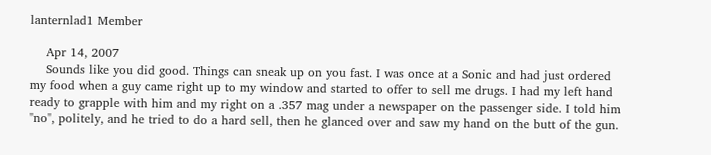lanternlad1 Member

    Apr 14, 2007
    Sounds like you did good. Things can sneak up on you fast. I was once at a Sonic and had just ordered my food when a guy came right up to my window and started to offer to sell me drugs. I had my left hand ready to grapple with him and my right on a .357 mag under a newspaper on the passenger side. I told him "no", politely, and he tried to do a hard sell, then he glanced over and saw my hand on the butt of the gun.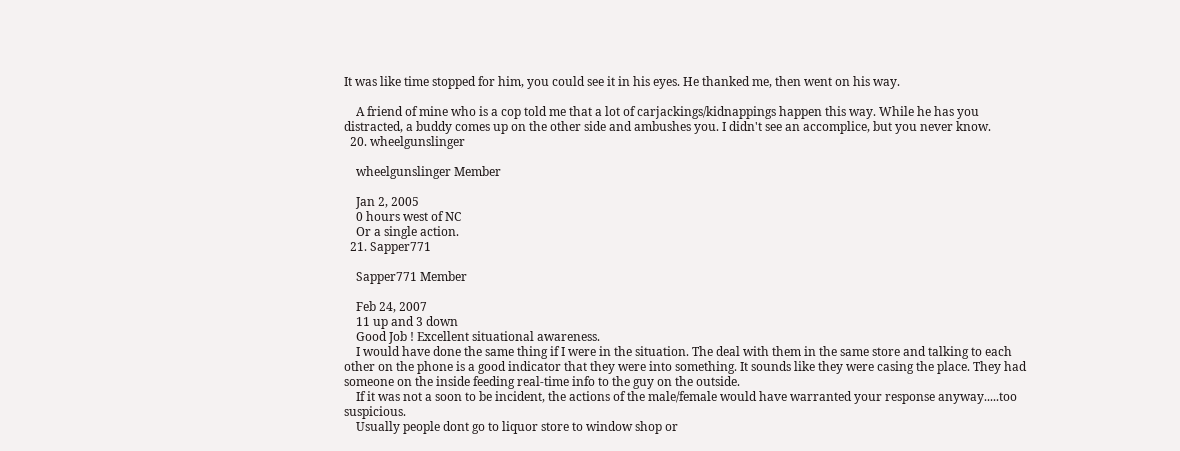It was like time stopped for him, you could see it in his eyes. He thanked me, then went on his way.

    A friend of mine who is a cop told me that a lot of carjackings/kidnappings happen this way. While he has you distracted, a buddy comes up on the other side and ambushes you. I didn't see an accomplice, but you never know.
  20. wheelgunslinger

    wheelgunslinger Member

    Jan 2, 2005
    0 hours west of NC
    Or a single action.
  21. Sapper771

    Sapper771 Member

    Feb 24, 2007
    11 up and 3 down
    Good Job ! Excellent situational awareness.
    I would have done the same thing if I were in the situation. The deal with them in the same store and talking to each other on the phone is a good indicator that they were into something. It sounds like they were casing the place. They had someone on the inside feeding real-time info to the guy on the outside.
    If it was not a soon to be incident, the actions of the male/female would have warranted your response anyway.....too suspicious.
    Usually people dont go to liquor store to window shop or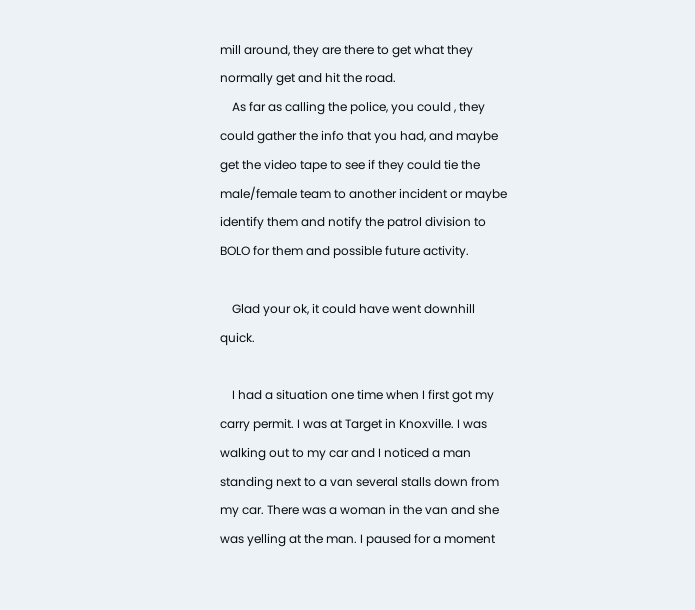mill around, they are there to get what they normally get and hit the road.
    As far as calling the police, you could , they could gather the info that you had, and maybe get the video tape to see if they could tie the male/female team to another incident or maybe identify them and notify the patrol division to BOLO for them and possible future activity.

    Glad your ok, it could have went downhill quick.

    I had a situation one time when I first got my carry permit. I was at Target in Knoxville. I was walking out to my car and I noticed a man standing next to a van several stalls down from my car. There was a woman in the van and she was yelling at the man. I paused for a moment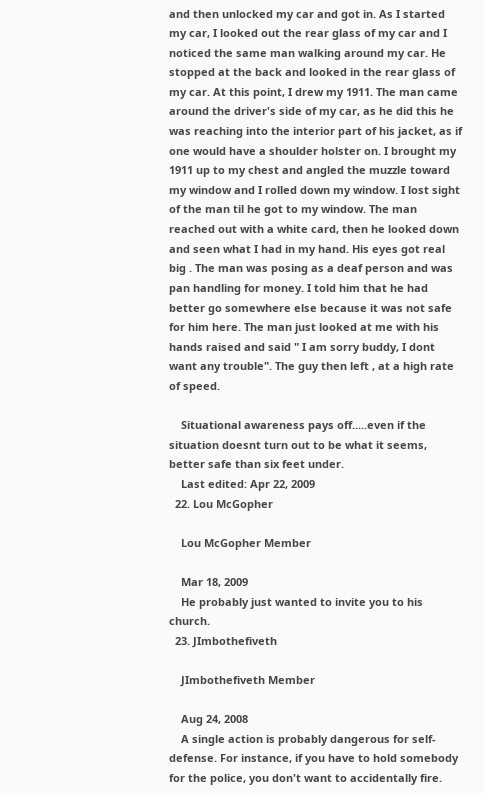and then unlocked my car and got in. As I started my car, I looked out the rear glass of my car and I noticed the same man walking around my car. He stopped at the back and looked in the rear glass of my car. At this point, I drew my 1911. The man came around the driver's side of my car, as he did this he was reaching into the interior part of his jacket, as if one would have a shoulder holster on. I brought my 1911 up to my chest and angled the muzzle toward my window and I rolled down my window. I lost sight of the man til he got to my window. The man reached out with a white card, then he looked down and seen what I had in my hand. His eyes got real big . The man was posing as a deaf person and was pan handling for money. I told him that he had better go somewhere else because it was not safe for him here. The man just looked at me with his hands raised and said " I am sorry buddy, I dont want any trouble". The guy then left , at a high rate of speed.

    Situational awareness pays off.....even if the situation doesnt turn out to be what it seems, better safe than six feet under.
    Last edited: Apr 22, 2009
  22. Lou McGopher

    Lou McGopher Member

    Mar 18, 2009
    He probably just wanted to invite you to his church.
  23. JImbothefiveth

    JImbothefiveth Member

    Aug 24, 2008
    A single action is probably dangerous for self-defense. For instance, if you have to hold somebody for the police, you don't want to accidentally fire.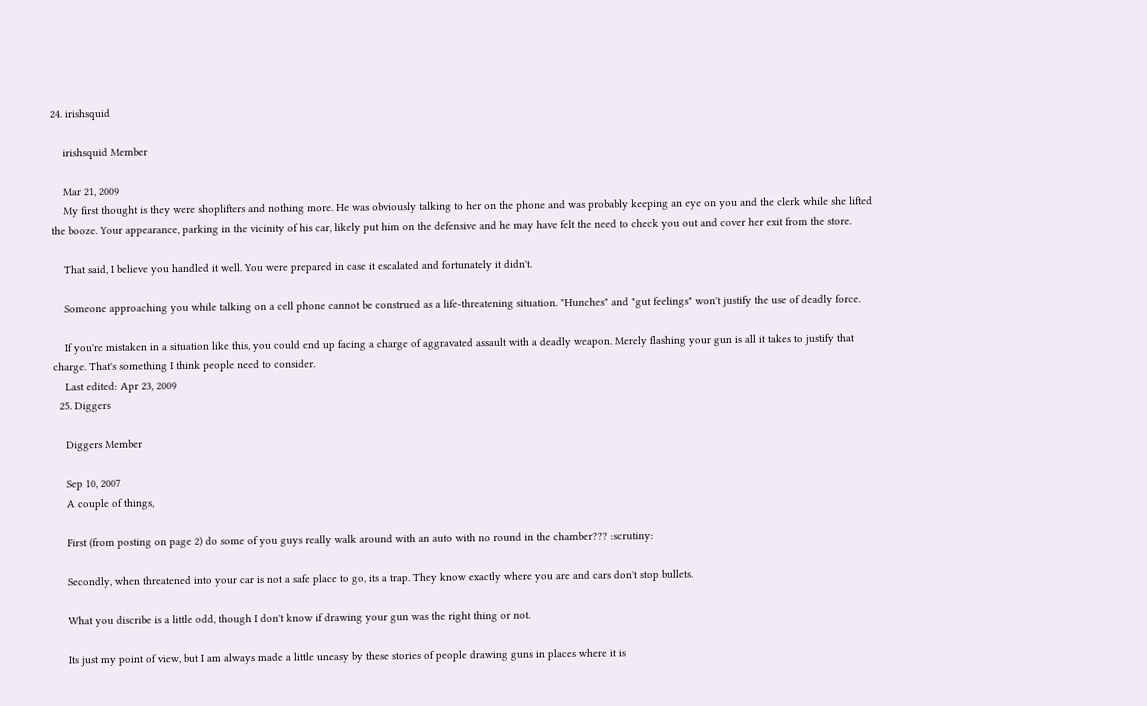24. irishsquid

    irishsquid Member

    Mar 21, 2009
    My first thought is they were shoplifters and nothing more. He was obviously talking to her on the phone and was probably keeping an eye on you and the clerk while she lifted the booze. Your appearance, parking in the vicinity of his car, likely put him on the defensive and he may have felt the need to check you out and cover her exit from the store.

    That said, I believe you handled it well. You were prepared in case it escalated and fortunately it didn't.

    Someone approaching you while talking on a cell phone cannot be construed as a life-threatening situation. "Hunches" and "gut feelings" won't justify the use of deadly force.

    If you're mistaken in a situation like this, you could end up facing a charge of aggravated assault with a deadly weapon. Merely flashing your gun is all it takes to justify that charge. That's something I think people need to consider.
    Last edited: Apr 23, 2009
  25. Diggers

    Diggers Member

    Sep 10, 2007
    A couple of things,

    First (from posting on page 2) do some of you guys really walk around with an auto with no round in the chamber??? :scrutiny:

    Secondly, when threatened into your car is not a safe place to go, its a trap. They know exactly where you are and cars don't stop bullets.

    What you discribe is a little odd, though I don't know if drawing your gun was the right thing or not.

    Its just my point of view, but I am always made a little uneasy by these stories of people drawing guns in places where it is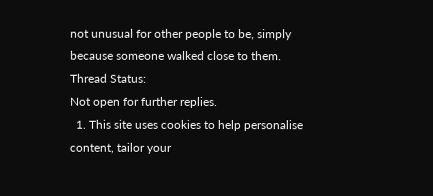not unusual for other people to be, simply because someone walked close to them.
Thread Status:
Not open for further replies.
  1. This site uses cookies to help personalise content, tailor your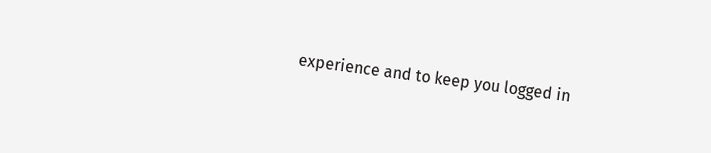experience and to keep you logged in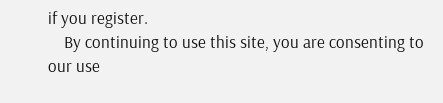if you register.
    By continuing to use this site, you are consenting to our use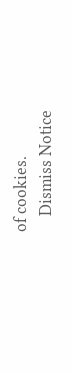of cookies.
    Dismiss Notice